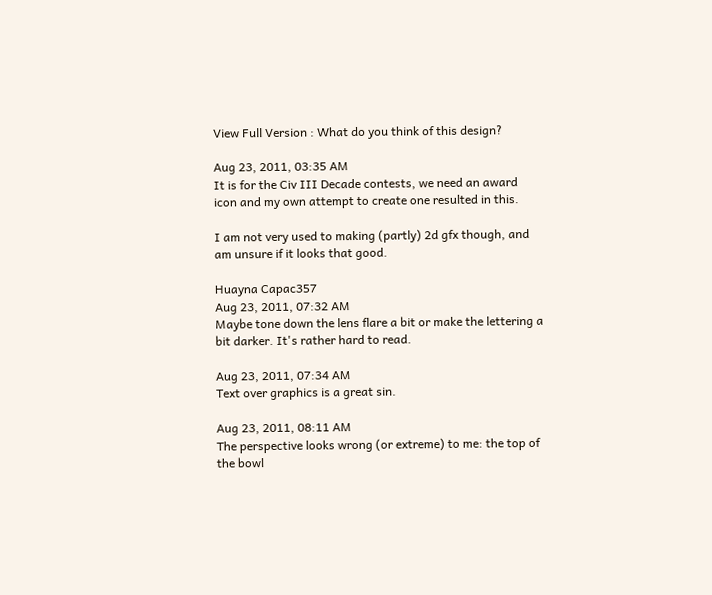View Full Version : What do you think of this design?

Aug 23, 2011, 03:35 AM
It is for the Civ III Decade contests, we need an award icon and my own attempt to create one resulted in this.

I am not very used to making (partly) 2d gfx though, and am unsure if it looks that good.

Huayna Capac357
Aug 23, 2011, 07:32 AM
Maybe tone down the lens flare a bit or make the lettering a bit darker. It's rather hard to read.

Aug 23, 2011, 07:34 AM
Text over graphics is a great sin.

Aug 23, 2011, 08:11 AM
The perspective looks wrong (or extreme) to me: the top of the bowl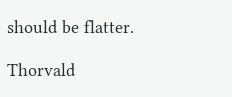should be flatter.

Thorvald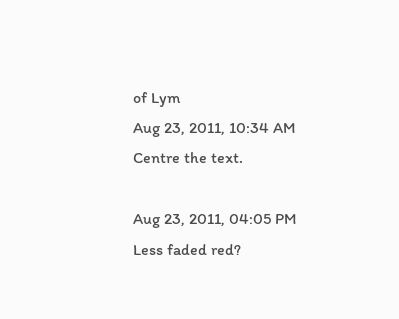of Lym
Aug 23, 2011, 10:34 AM
Centre the text.

Aug 23, 2011, 04:05 PM
Less faded red?